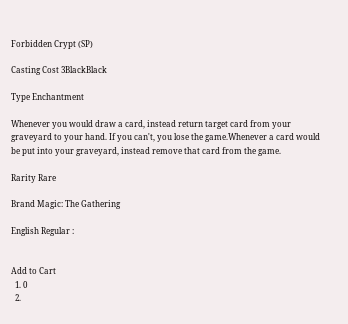Forbidden Crypt (SP)

Casting Cost 3BlackBlack

Type Enchantment

Whenever you would draw a card, instead return target card from your graveyard to your hand. If you can't, you lose the game.Whenever a card would be put into your graveyard, instead remove that card from the game.

Rarity Rare

Brand Magic: The Gathering

English Regular :


Add to Cart
  1. 0
  2.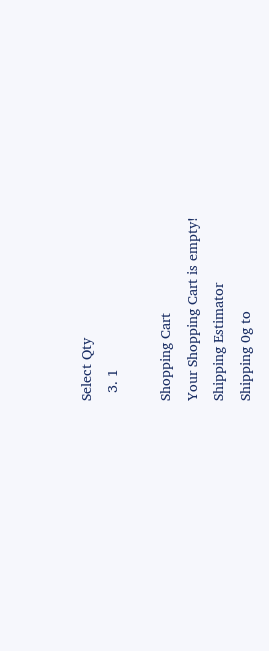Select Qty
  3. 1

Shopping Cart
Your Shopping Cart is empty!
Shipping Estimator
Shipping 0g to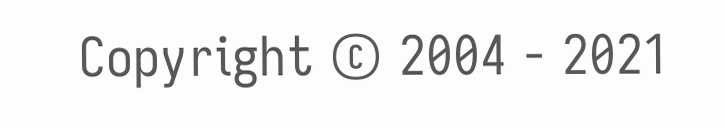Copyright © 2004 - 2021